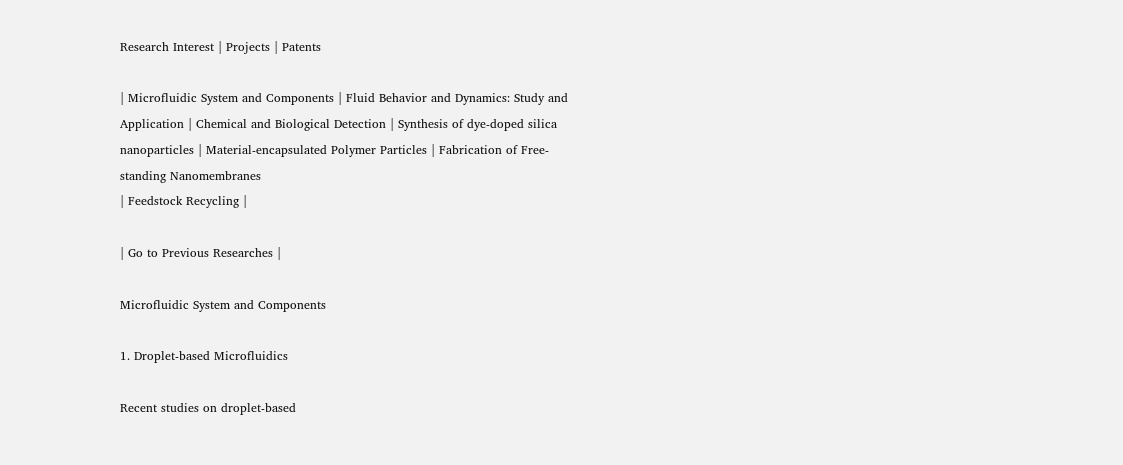Research Interest | Projects | Patents

| Microfluidic System and Components | Fluid Behavior and Dynamics: Study and Application | Chemical and Biological Detection | Synthesis of dye-doped silica nanoparticles | Material-encapsulated Polymer Particles | Fabrication of Free-standing Nanomembranes
| Feedstock Recycling |

| Go to Previous Researches |

Microfluidic System and Components

1. Droplet-based Microfluidics

Recent studies on droplet-based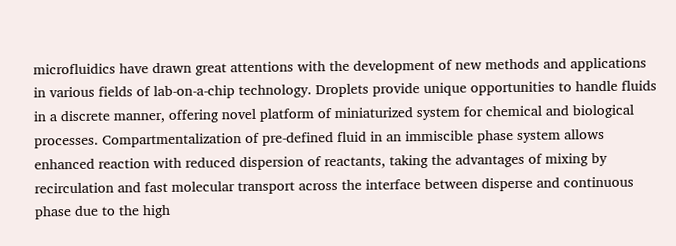microfluidics have drawn great attentions with the development of new methods and applications in various fields of lab-on-a-chip technology. Droplets provide unique opportunities to handle fluids in a discrete manner, offering novel platform of miniaturized system for chemical and biological processes. Compartmentalization of pre-defined fluid in an immiscible phase system allows enhanced reaction with reduced dispersion of reactants, taking the advantages of mixing by recirculation and fast molecular transport across the interface between disperse and continuous phase due to the high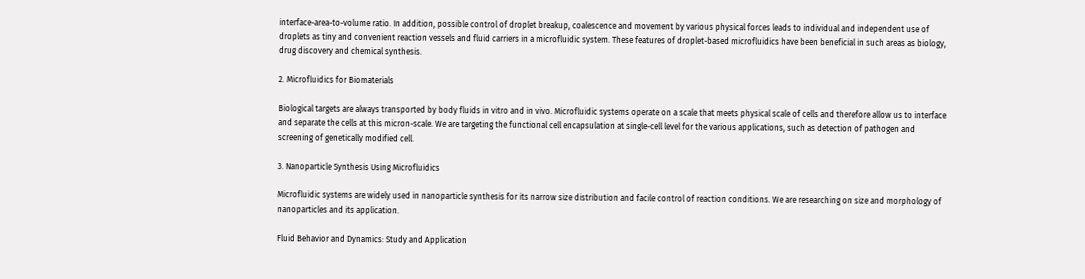interface-area-to-volume ratio. In addition, possible control of droplet breakup, coalescence and movement by various physical forces leads to individual and independent use of droplets as tiny and convenient reaction vessels and fluid carriers in a microfluidic system. These features of droplet-based microfluidics have been beneficial in such areas as biology, drug discovery and chemical synthesis.

2. Microfluidics for Biomaterials

Biological targets are always transported by body fluids in vitro and in vivo. Microfluidic systems operate on a scale that meets physical scale of cells and therefore allow us to interface and separate the cells at this micron-scale. We are targeting the functional cell encapsulation at single-cell level for the various applications, such as detection of pathogen and screening of genetically modified cell.

3. Nanoparticle Synthesis Using Microfluidics

Microfluidic systems are widely used in nanoparticle synthesis for its narrow size distribution and facile control of reaction conditions. We are researching on size and morphology of nanoparticles and its application.

Fluid Behavior and Dynamics: Study and Application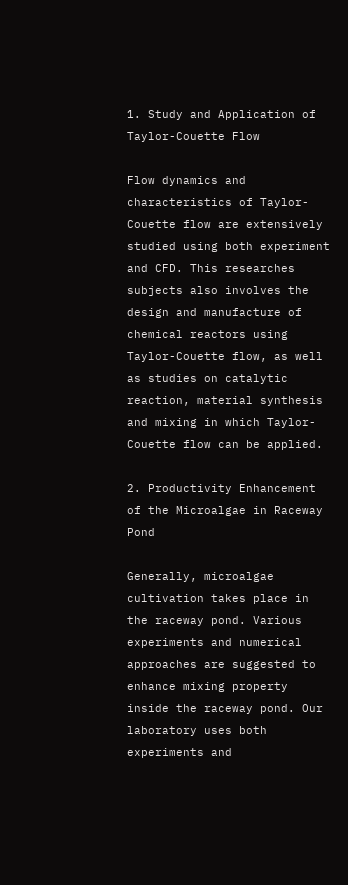1. Study and Application of Taylor-Couette Flow

Flow dynamics and characteristics of Taylor-Couette flow are extensively studied using both experiment and CFD. This researches subjects also involves the design and manufacture of chemical reactors using Taylor-Couette flow, as well as studies on catalytic reaction, material synthesis and mixing in which Taylor-Couette flow can be applied.

2. Productivity Enhancement of the Microalgae in Raceway Pond

Generally, microalgae cultivation takes place in the raceway pond. Various experiments and numerical approaches are suggested to enhance mixing property inside the raceway pond. Our laboratory uses both experiments and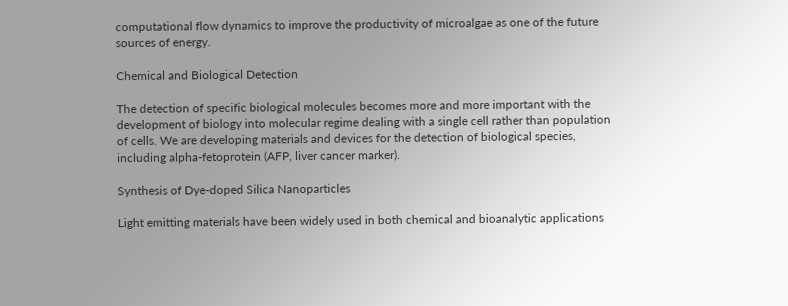computational flow dynamics to improve the productivity of microalgae as one of the future sources of energy.

Chemical and Biological Detection

The detection of specific biological molecules becomes more and more important with the development of biology into molecular regime dealing with a single cell rather than population of cells. We are developing materials and devices for the detection of biological species, including alpha-fetoprotein (AFP, liver cancer marker).

Synthesis of Dye-doped Silica Nanoparticles

Light emitting materials have been widely used in both chemical and bioanalytic applications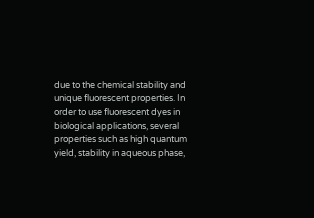due to the chemical stability and unique fluorescent properties. In order to use fluorescent dyes in biological applications, several properties such as high quantum yield, stability in aqueous phase,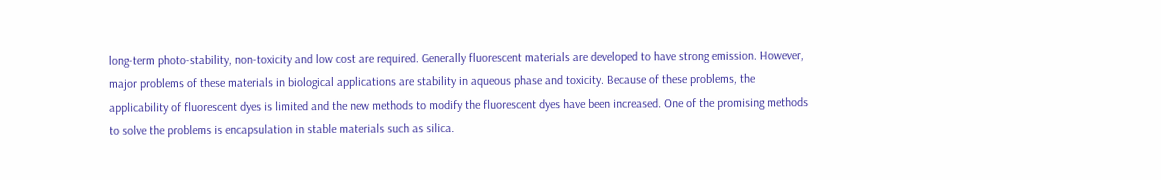long-term photo-stability, non-toxicity and low cost are required. Generally fluorescent materials are developed to have strong emission. However, major problems of these materials in biological applications are stability in aqueous phase and toxicity. Because of these problems, the applicability of fluorescent dyes is limited and the new methods to modify the fluorescent dyes have been increased. One of the promising methods to solve the problems is encapsulation in stable materials such as silica.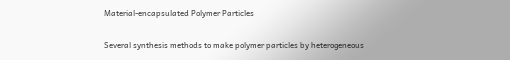Material-encapsulated Polymer Particles

Several synthesis methods to make polymer particles by heterogeneous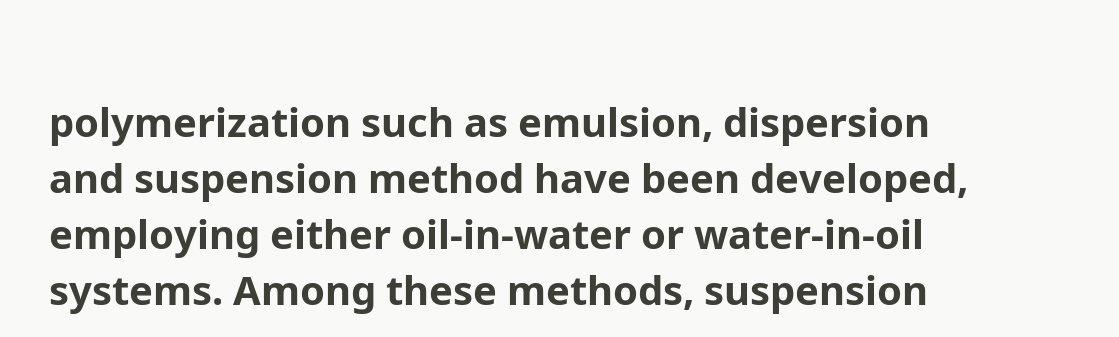polymerization such as emulsion, dispersion and suspension method have been developed, employing either oil-in-water or water-in-oil systems. Among these methods, suspension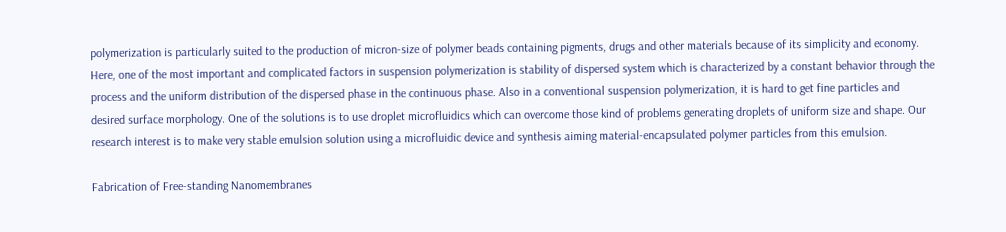polymerization is particularly suited to the production of micron-size of polymer beads containing pigments, drugs and other materials because of its simplicity and economy. Here, one of the most important and complicated factors in suspension polymerization is stability of dispersed system which is characterized by a constant behavior through the process and the uniform distribution of the dispersed phase in the continuous phase. Also in a conventional suspension polymerization, it is hard to get fine particles and desired surface morphology. One of the solutions is to use droplet microfluidics which can overcome those kind of problems generating droplets of uniform size and shape. Our research interest is to make very stable emulsion solution using a microfluidic device and synthesis aiming material-encapsulated polymer particles from this emulsion.

Fabrication of Free-standing Nanomembranes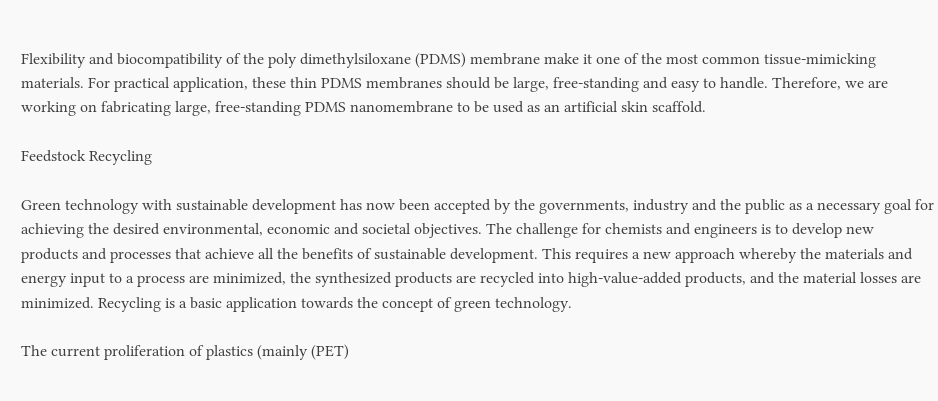Flexibility and biocompatibility of the poly dimethylsiloxane (PDMS) membrane make it one of the most common tissue-mimicking materials. For practical application, these thin PDMS membranes should be large, free-standing and easy to handle. Therefore, we are working on fabricating large, free-standing PDMS nanomembrane to be used as an artificial skin scaffold.

Feedstock Recycling

Green technology with sustainable development has now been accepted by the governments, industry and the public as a necessary goal for achieving the desired environmental, economic and societal objectives. The challenge for chemists and engineers is to develop new products and processes that achieve all the benefits of sustainable development. This requires a new approach whereby the materials and energy input to a process are minimized, the synthesized products are recycled into high-value-added products, and the material losses are minimized. Recycling is a basic application towards the concept of green technology.

The current proliferation of plastics (mainly (PET)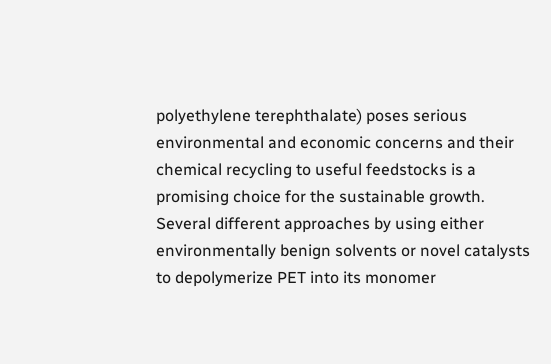polyethylene terephthalate) poses serious environmental and economic concerns and their chemical recycling to useful feedstocks is a promising choice for the sustainable growth. Several different approaches by using either environmentally benign solvents or novel catalysts to depolymerize PET into its monomer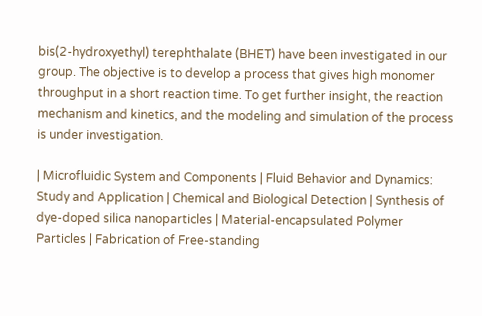bis(2-hydroxyethyl) terephthalate (BHET) have been investigated in our group. The objective is to develop a process that gives high monomer throughput in a short reaction time. To get further insight, the reaction mechanism and kinetics, and the modeling and simulation of the process is under investigation.

| Microfluidic System and Components | Fluid Behavior and Dynamics: Study and Application | Chemical and Biological Detection | Synthesis of dye-doped silica nanoparticles | Material-encapsulated Polymer Particles | Fabrication of Free-standing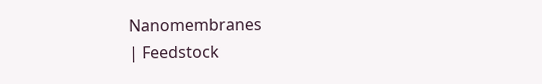Nanomembranes
| Feedstock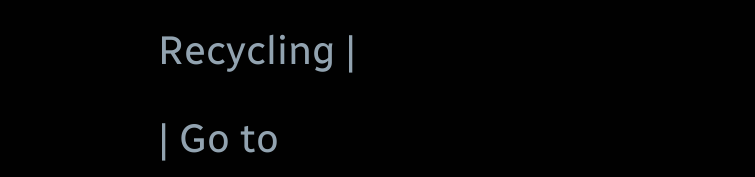Recycling |

| Go to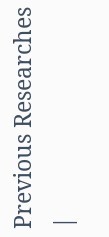Previous Researches |